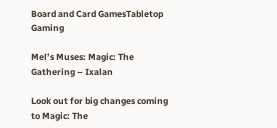Board and Card GamesTabletop Gaming

Mel’s Muses: Magic: The Gathering – Ixalan

Look out for big changes coming to Magic: The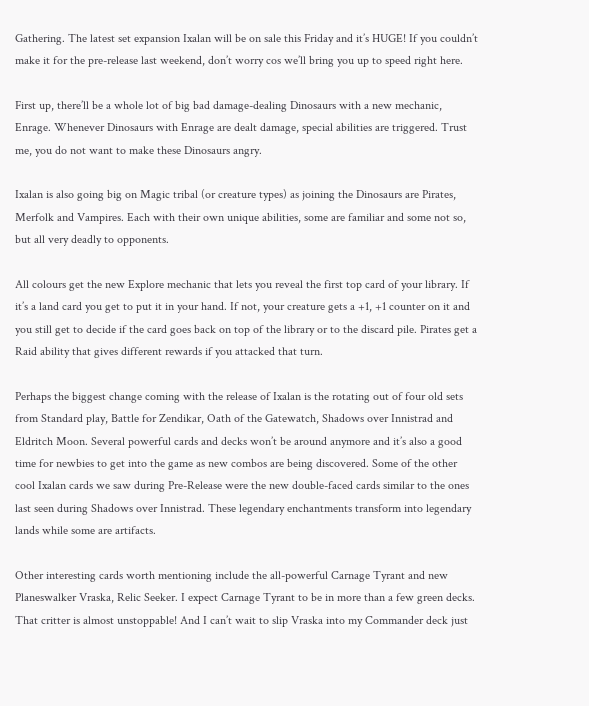Gathering. The latest set expansion Ixalan will be on sale this Friday and it’s HUGE! If you couldn’t make it for the pre-release last weekend, don’t worry cos we’ll bring you up to speed right here.

First up, there’ll be a whole lot of big bad damage-dealing Dinosaurs with a new mechanic, Enrage. Whenever Dinosaurs with Enrage are dealt damage, special abilities are triggered. Trust me, you do not want to make these Dinosaurs angry.

Ixalan is also going big on Magic tribal (or creature types) as joining the Dinosaurs are Pirates, Merfolk and Vampires. Each with their own unique abilities, some are familiar and some not so, but all very deadly to opponents.

All colours get the new Explore mechanic that lets you reveal the first top card of your library. If it’s a land card you get to put it in your hand. If not, your creature gets a +1, +1 counter on it and you still get to decide if the card goes back on top of the library or to the discard pile. Pirates get a Raid ability that gives different rewards if you attacked that turn.

Perhaps the biggest change coming with the release of Ixalan is the rotating out of four old sets from Standard play, Battle for Zendikar, Oath of the Gatewatch, Shadows over Innistrad and Eldritch Moon. Several powerful cards and decks won’t be around anymore and it’s also a good time for newbies to get into the game as new combos are being discovered. Some of the other cool Ixalan cards we saw during Pre-Release were the new double-faced cards similar to the ones last seen during Shadows over Innistrad. These legendary enchantments transform into legendary lands while some are artifacts.

Other interesting cards worth mentioning include the all-powerful Carnage Tyrant and new Planeswalker Vraska, Relic Seeker. I expect Carnage Tyrant to be in more than a few green decks. That critter is almost unstoppable! And I can’t wait to slip Vraska into my Commander deck just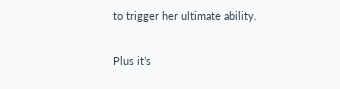to trigger her ultimate ability.

Plus it’s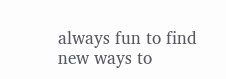always fun to find new ways to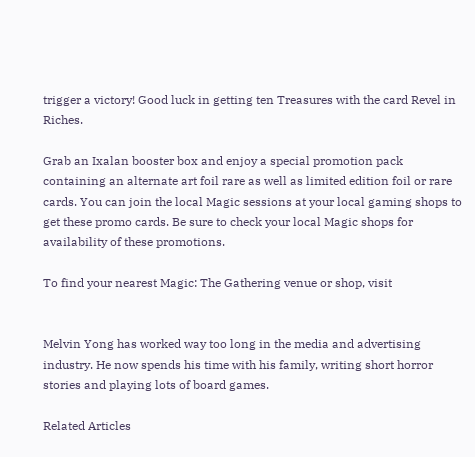trigger a victory! Good luck in getting ten Treasures with the card Revel in Riches.

Grab an Ixalan booster box and enjoy a special promotion pack containing an alternate art foil rare as well as limited edition foil or rare cards. You can join the local Magic sessions at your local gaming shops to get these promo cards. Be sure to check your local Magic shops for availability of these promotions.

To find your nearest Magic: The Gathering venue or shop, visit


Melvin Yong has worked way too long in the media and advertising industry. He now spends his time with his family, writing short horror stories and playing lots of board games.

Related Articles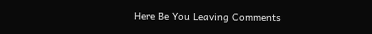Here Be You Leaving Comments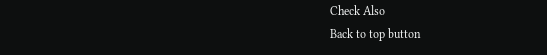Check Also
Back to top button